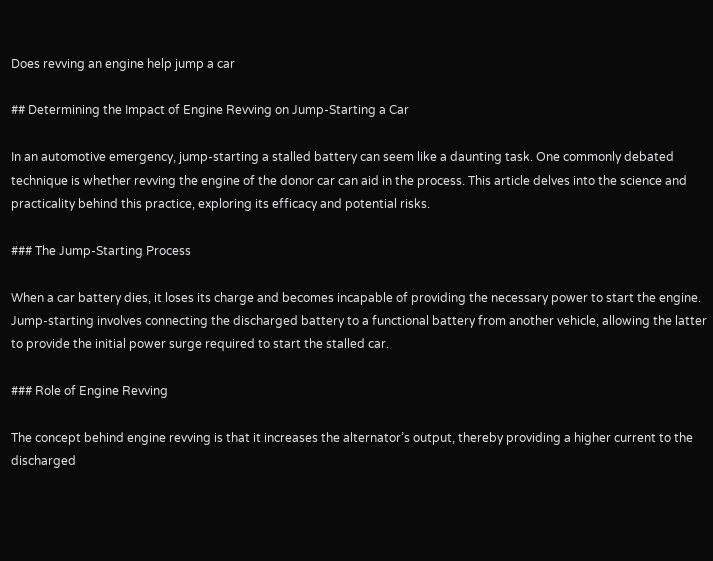Does revving an engine help jump a car

## Determining the Impact of Engine Revving on Jump-Starting a Car

In an automotive emergency, jump-starting a stalled battery can seem like a daunting task. One commonly debated technique is whether revving the engine of the donor car can aid in the process. This article delves into the science and practicality behind this practice, exploring its efficacy and potential risks.

### The Jump-Starting Process

When a car battery dies, it loses its charge and becomes incapable of providing the necessary power to start the engine. Jump-starting involves connecting the discharged battery to a functional battery from another vehicle, allowing the latter to provide the initial power surge required to start the stalled car.

### Role of Engine Revving

The concept behind engine revving is that it increases the alternator’s output, thereby providing a higher current to the discharged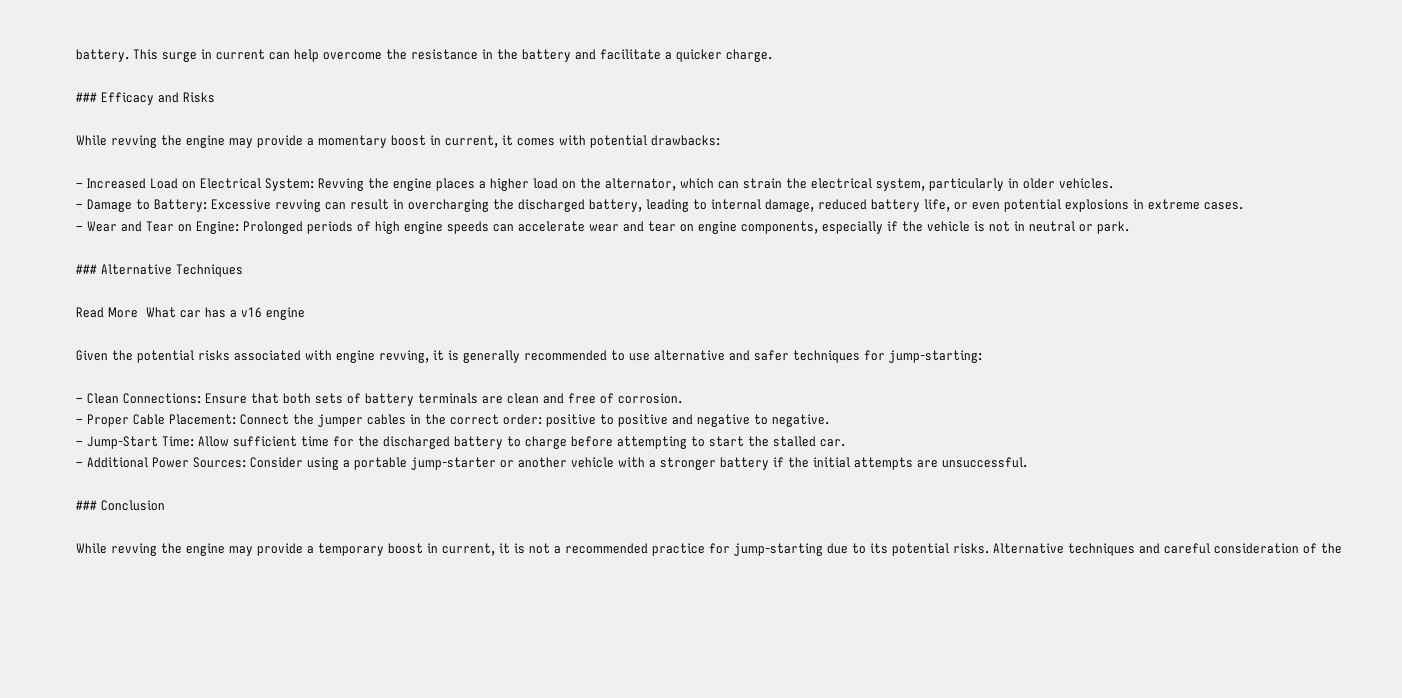battery. This surge in current can help overcome the resistance in the battery and facilitate a quicker charge.

### Efficacy and Risks

While revving the engine may provide a momentary boost in current, it comes with potential drawbacks:

– Increased Load on Electrical System: Revving the engine places a higher load on the alternator, which can strain the electrical system, particularly in older vehicles.
– Damage to Battery: Excessive revving can result in overcharging the discharged battery, leading to internal damage, reduced battery life, or even potential explosions in extreme cases.
– Wear and Tear on Engine: Prolonged periods of high engine speeds can accelerate wear and tear on engine components, especially if the vehicle is not in neutral or park.

### Alternative Techniques

Read More  What car has a v16 engine

Given the potential risks associated with engine revving, it is generally recommended to use alternative and safer techniques for jump-starting:

– Clean Connections: Ensure that both sets of battery terminals are clean and free of corrosion.
– Proper Cable Placement: Connect the jumper cables in the correct order: positive to positive and negative to negative.
– Jump-Start Time: Allow sufficient time for the discharged battery to charge before attempting to start the stalled car.
– Additional Power Sources: Consider using a portable jump-starter or another vehicle with a stronger battery if the initial attempts are unsuccessful.

### Conclusion

While revving the engine may provide a temporary boost in current, it is not a recommended practice for jump-starting due to its potential risks. Alternative techniques and careful consideration of the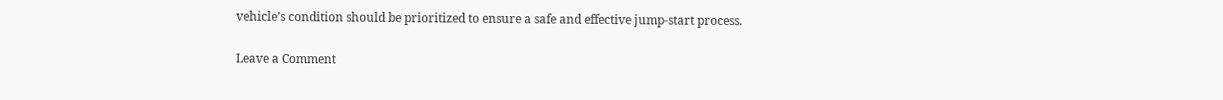vehicle’s condition should be prioritized to ensure a safe and effective jump-start process.

Leave a Comment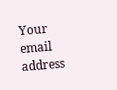Your email address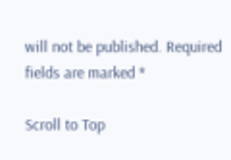will not be published. Required fields are marked *

Scroll to Top